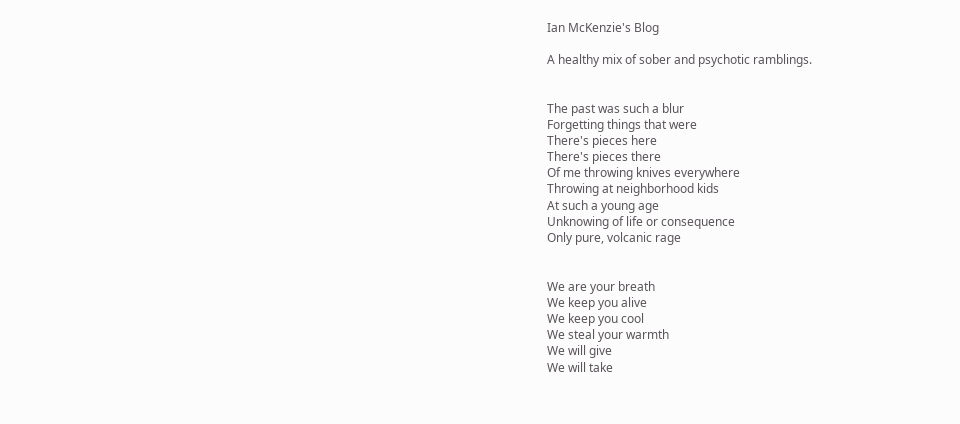Ian McKenzie's Blog

A healthy mix of sober and psychotic ramblings.


The past was such a blur
Forgetting things that were
There's pieces here
There's pieces there
Of me throwing knives everywhere
Throwing at neighborhood kids
At such a young age
Unknowing of life or consequence
Only pure, volcanic rage


We are your breath
We keep you alive
We keep you cool
We steal your warmth
We will give
We will take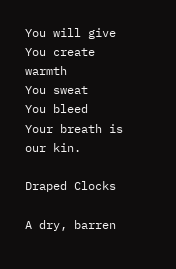You will give
You create warmth
You sweat
You bleed
Your breath is our kin.

Draped Clocks

A dry, barren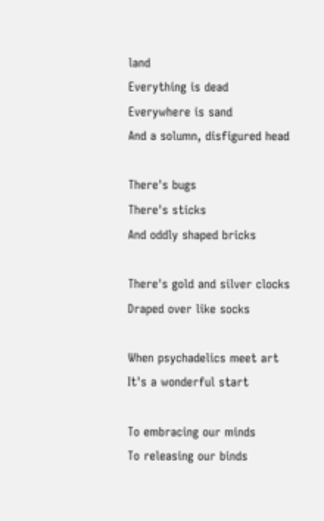land
Everything is dead
Everywhere is sand
And a solumn, disfigured head

There's bugs
There's sticks
And oddly shaped bricks

There's gold and silver clocks
Draped over like socks

When psychadelics meet art
It's a wonderful start

To embracing our minds
To releasing our binds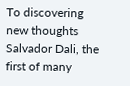To discovering new thoughts
Salvador Dali, the first of many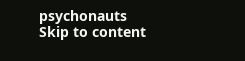psychonauts
Skip to content